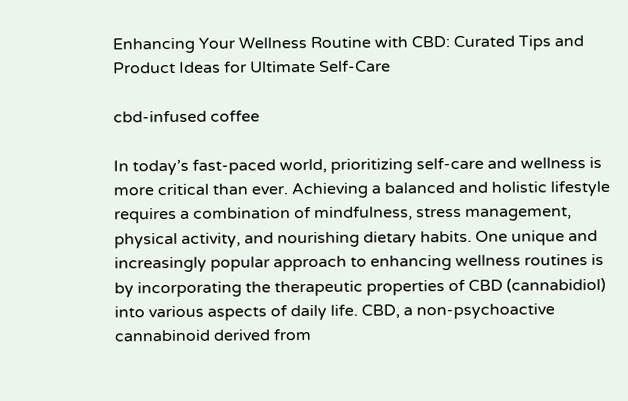Enhancing Your Wellness Routine with CBD: Curated Tips and Product Ideas for Ultimate Self-Care

cbd-infused coffee

In today’s fast-paced world, prioritizing self-care and wellness is more critical than ever. Achieving a balanced and holistic lifestyle requires a combination of mindfulness, stress management, physical activity, and nourishing dietary habits. One unique and increasingly popular approach to enhancing wellness routines is by incorporating the therapeutic properties of CBD (cannabidiol) into various aspects of daily life. CBD, a non-psychoactive cannabinoid derived from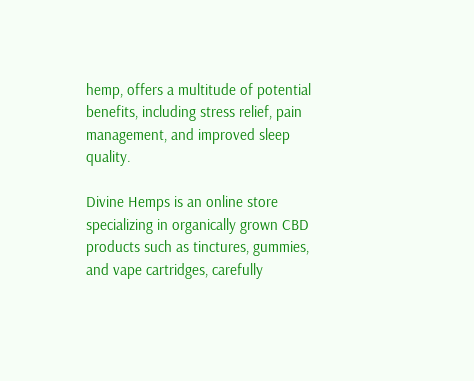hemp, offers a multitude of potential benefits, including stress relief, pain management, and improved sleep quality.

Divine Hemps is an online store specializing in organically grown CBD products such as tinctures, gummies, and vape cartridges, carefully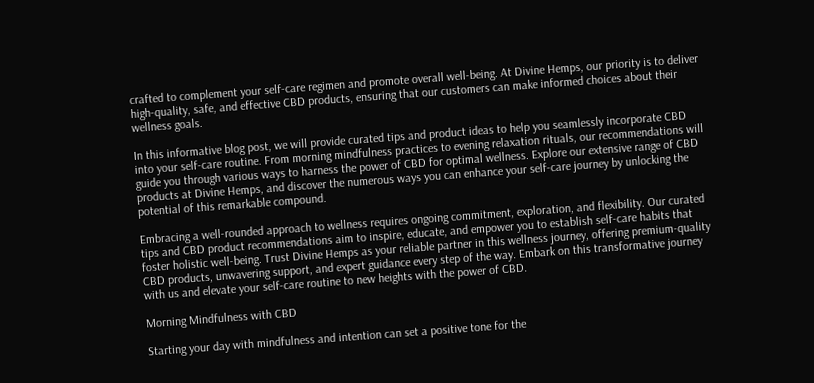crafted to complement your self-care regimen and promote overall well-being. At Divine Hemps, our priority is to deliver high-quality, safe, and effective CBD products, ensuring that our customers can make informed choices about their wellness goals.

In this informative blog post, we will provide curated tips and product ideas to help you seamlessly incorporate CBD into your self-care routine. From morning mindfulness practices to evening relaxation rituals, our recommendations will guide you through various ways to harness the power of CBD for optimal wellness. Explore our extensive range of CBD products at Divine Hemps, and discover the numerous ways you can enhance your self-care journey by unlocking the potential of this remarkable compound.

Embracing a well-rounded approach to wellness requires ongoing commitment, exploration, and flexibility. Our curated tips and CBD product recommendations aim to inspire, educate, and empower you to establish self-care habits that foster holistic well-being. Trust Divine Hemps as your reliable partner in this wellness journey, offering premium-quality CBD products, unwavering support, and expert guidance every step of the way. Embark on this transformative journey with us and elevate your self-care routine to new heights with the power of CBD.

Morning Mindfulness with CBD

Starting your day with mindfulness and intention can set a positive tone for the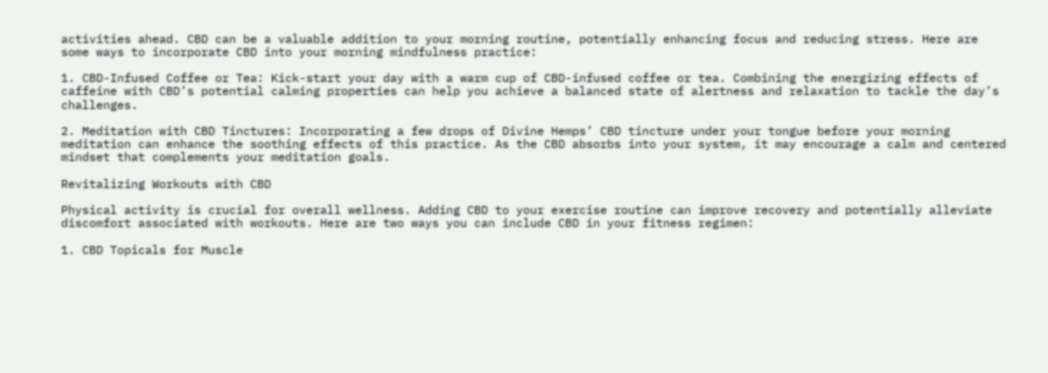activities ahead. CBD can be a valuable addition to your morning routine, potentially enhancing focus and reducing stress. Here are some ways to incorporate CBD into your morning mindfulness practice:

1. CBD-Infused Coffee or Tea: Kick-start your day with a warm cup of CBD-infused coffee or tea. Combining the energizing effects of caffeine with CBD’s potential calming properties can help you achieve a balanced state of alertness and relaxation to tackle the day’s challenges.

2. Meditation with CBD Tinctures: Incorporating a few drops of Divine Hemps’ CBD tincture under your tongue before your morning meditation can enhance the soothing effects of this practice. As the CBD absorbs into your system, it may encourage a calm and centered mindset that complements your meditation goals.

Revitalizing Workouts with CBD

Physical activity is crucial for overall wellness. Adding CBD to your exercise routine can improve recovery and potentially alleviate discomfort associated with workouts. Here are two ways you can include CBD in your fitness regimen:

1. CBD Topicals for Muscle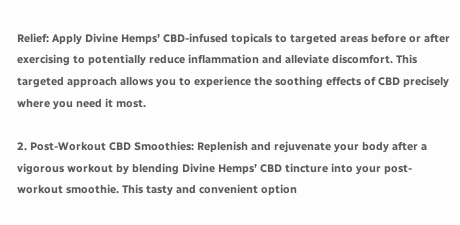Relief: Apply Divine Hemps’ CBD-infused topicals to targeted areas before or after exercising to potentially reduce inflammation and alleviate discomfort. This targeted approach allows you to experience the soothing effects of CBD precisely where you need it most.

2. Post-Workout CBD Smoothies: Replenish and rejuvenate your body after a vigorous workout by blending Divine Hemps’ CBD tincture into your post-workout smoothie. This tasty and convenient option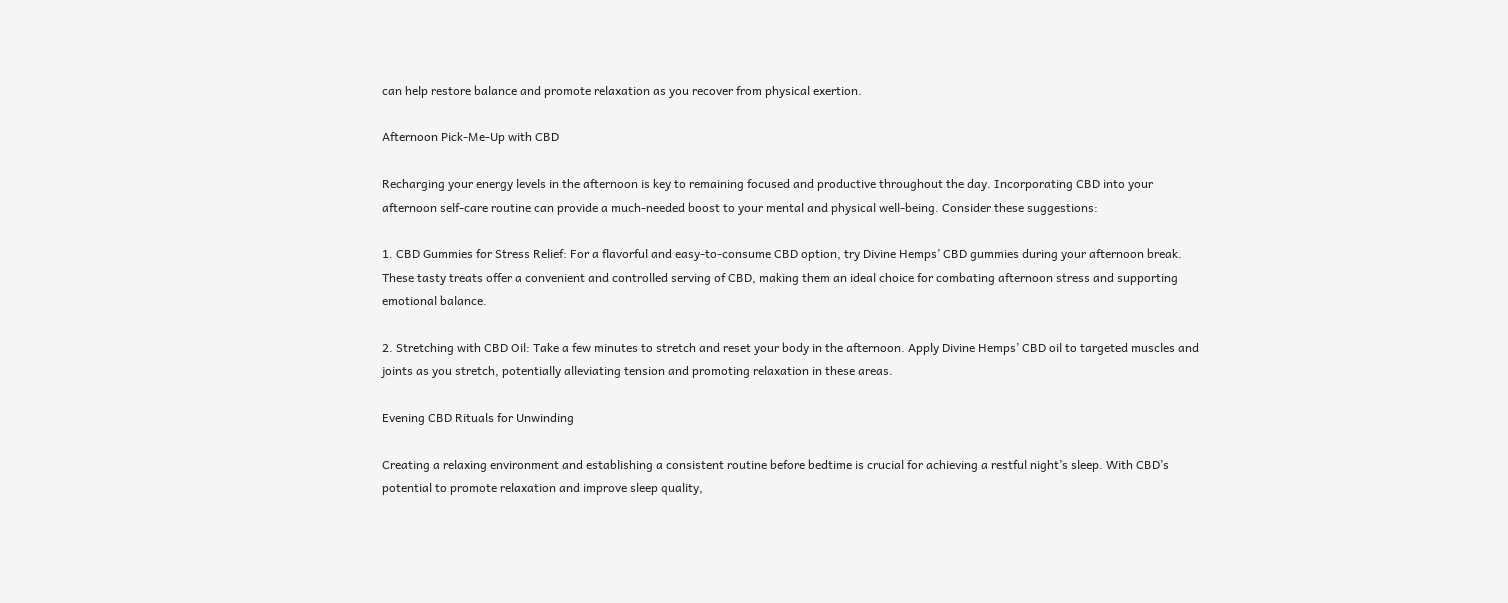can help restore balance and promote relaxation as you recover from physical exertion.

Afternoon Pick-Me-Up with CBD

Recharging your energy levels in the afternoon is key to remaining focused and productive throughout the day. Incorporating CBD into your afternoon self-care routine can provide a much-needed boost to your mental and physical well-being. Consider these suggestions:

1. CBD Gummies for Stress Relief: For a flavorful and easy-to-consume CBD option, try Divine Hemps’ CBD gummies during your afternoon break. These tasty treats offer a convenient and controlled serving of CBD, making them an ideal choice for combating afternoon stress and supporting emotional balance.

2. Stretching with CBD Oil: Take a few minutes to stretch and reset your body in the afternoon. Apply Divine Hemps’ CBD oil to targeted muscles and joints as you stretch, potentially alleviating tension and promoting relaxation in these areas.

Evening CBD Rituals for Unwinding

Creating a relaxing environment and establishing a consistent routine before bedtime is crucial for achieving a restful night’s sleep. With CBD’s potential to promote relaxation and improve sleep quality,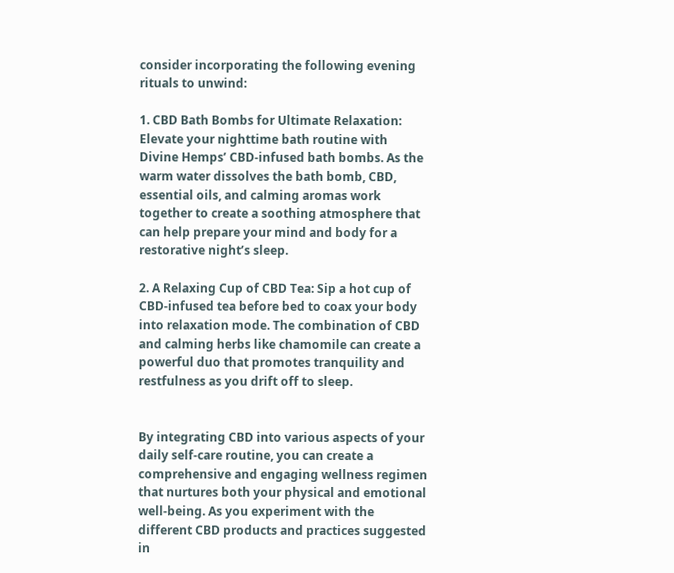consider incorporating the following evening rituals to unwind:

1. CBD Bath Bombs for Ultimate Relaxation: Elevate your nighttime bath routine with Divine Hemps’ CBD-infused bath bombs. As the warm water dissolves the bath bomb, CBD, essential oils, and calming aromas work together to create a soothing atmosphere that can help prepare your mind and body for a restorative night’s sleep.

2. A Relaxing Cup of CBD Tea: Sip a hot cup of CBD-infused tea before bed to coax your body into relaxation mode. The combination of CBD and calming herbs like chamomile can create a powerful duo that promotes tranquility and restfulness as you drift off to sleep.


By integrating CBD into various aspects of your daily self-care routine, you can create a comprehensive and engaging wellness regimen that nurtures both your physical and emotional well-being. As you experiment with the different CBD products and practices suggested in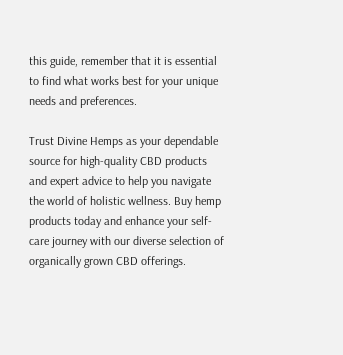this guide, remember that it is essential to find what works best for your unique needs and preferences.

Trust Divine Hemps as your dependable source for high-quality CBD products and expert advice to help you navigate the world of holistic wellness. Buy hemp products today and enhance your self-care journey with our diverse selection of organically grown CBD offerings.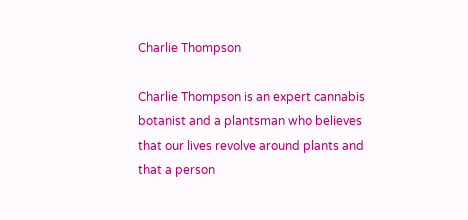Charlie Thompson

Charlie Thompson is an expert cannabis botanist and a plantsman who believes that our lives revolve around plants and that a person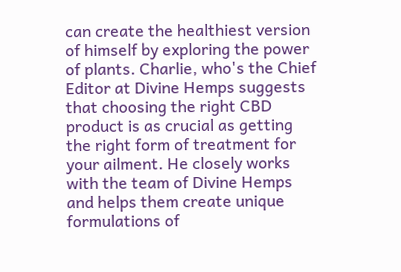can create the healthiest version of himself by exploring the power of plants. Charlie, who's the Chief Editor at Divine Hemps suggests that choosing the right CBD product is as crucial as getting the right form of treatment for your ailment. He closely works with the team of Divine Hemps and helps them create unique formulations of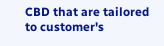CBD that are tailored to customer's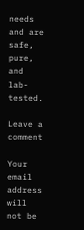needs and are safe, pure, and lab-tested.

Leave a comment

Your email address will not be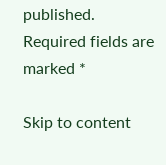published. Required fields are marked *

Skip to content